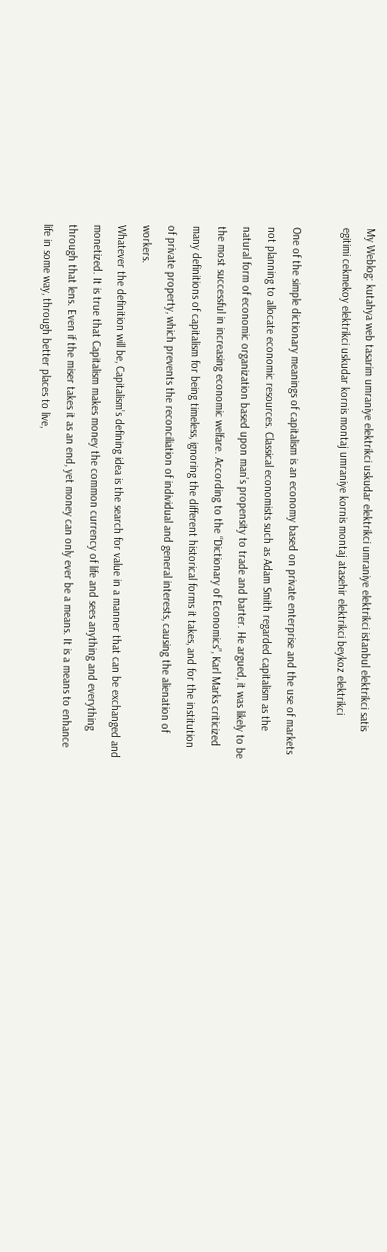My Weblog: kutahya web tasarim umraniye elektrikci uskudar elektrikci umraniye elektrikci istanbul elektrikci satis egitimi cekmekoy elektrikci uskudar kornis montaj umraniye kornis montaj atasehir elektrikci beykoz elektrikci

One of the simple dictionary meanings of capitalism is an economy based on private enterprise and the use of markets not planning to allocate economic resources. Classical economists such as Adam Smith regarded capitalism as the natural form of economic organization based upon man’s propensity to trade and barter. He argued, it was likely to be the most successful in increasing economic welfare. According to the “Dictionary of Economics”, Karl Marks criticized many definitions of capitalism for being timeless, ignoring the different historical forms it takes, and for the institution of private property, which prevents the reconciliation of individual and general interests, causing the alienation of workers.
Whatever the definition will be, Capitalism’s defining idea is the search for value in a manner that can be exchanged and monetized. It is true that Capitalism makes money the common currency of life and sees anything and everything through that lens. Even if the miser takes it as an end, yet money can only ever be a means. It is a means to enhance life in some way, through better places to live,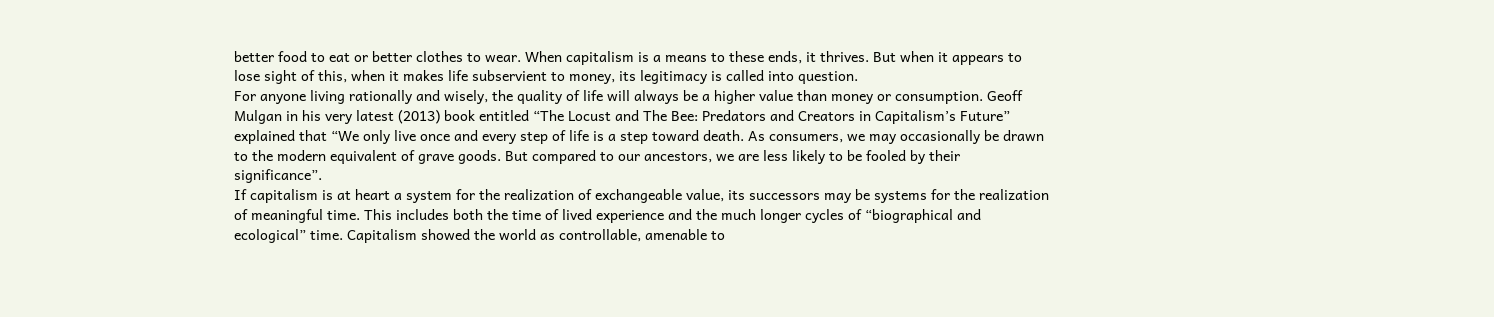better food to eat or better clothes to wear. When capitalism is a means to these ends, it thrives. But when it appears to lose sight of this, when it makes life subservient to money, its legitimacy is called into question.
For anyone living rationally and wisely, the quality of life will always be a higher value than money or consumption. Geoff Mulgan in his very latest (2013) book entitled “The Locust and The Bee: Predators and Creators in Capitalism’s Future” explained that “We only live once and every step of life is a step toward death. As consumers, we may occasionally be drawn to the modern equivalent of grave goods. But compared to our ancestors, we are less likely to be fooled by their significance”.
If capitalism is at heart a system for the realization of exchangeable value, its successors may be systems for the realization of meaningful time. This includes both the time of lived experience and the much longer cycles of “biographical and ecological” time. Capitalism showed the world as controllable, amenable to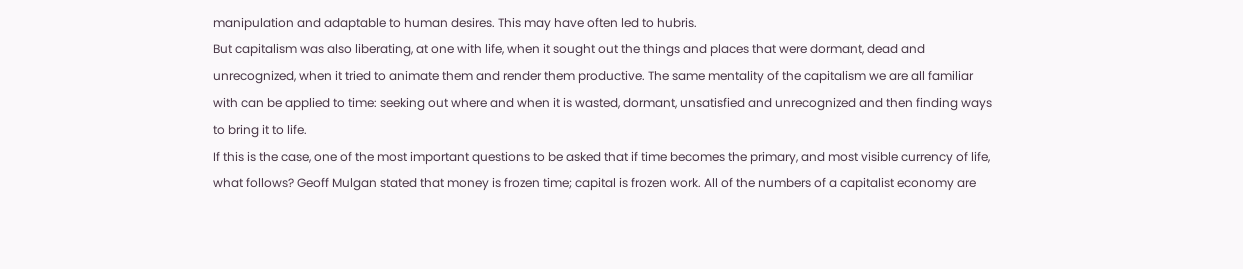manipulation and adaptable to human desires. This may have often led to hubris.
But capitalism was also liberating, at one with life, when it sought out the things and places that were dormant, dead and unrecognized, when it tried to animate them and render them productive. The same mentality of the capitalism we are all familiar with can be applied to time: seeking out where and when it is wasted, dormant, unsatisfied and unrecognized and then finding ways to bring it to life.
If this is the case, one of the most important questions to be asked that if time becomes the primary, and most visible currency of life, what follows? Geoff Mulgan stated that money is frozen time; capital is frozen work. All of the numbers of a capitalist economy are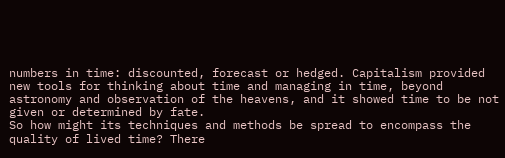numbers in time: discounted, forecast or hedged. Capitalism provided new tools for thinking about time and managing in time, beyond astronomy and observation of the heavens, and it showed time to be not given or determined by fate.
So how might its techniques and methods be spread to encompass the quality of lived time? There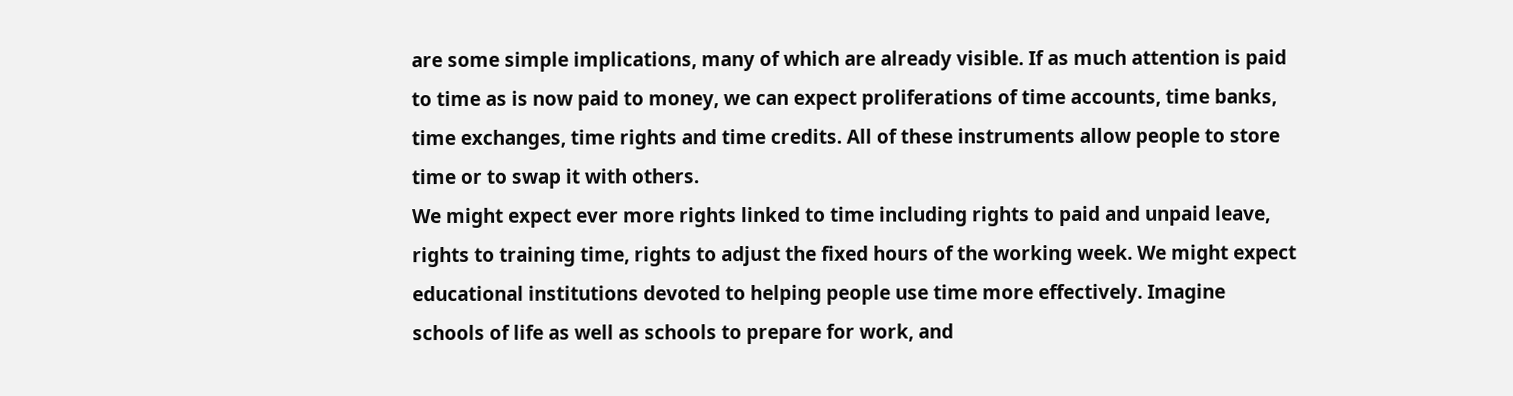are some simple implications, many of which are already visible. If as much attention is paid to time as is now paid to money, we can expect proliferations of time accounts, time banks, time exchanges, time rights and time credits. All of these instruments allow people to store time or to swap it with others.
We might expect ever more rights linked to time including rights to paid and unpaid leave, rights to training time, rights to adjust the fixed hours of the working week. We might expect educational institutions devoted to helping people use time more effectively. Imagine schools of life as well as schools to prepare for work, and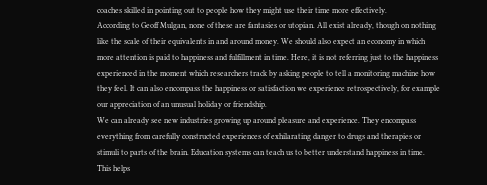coaches skilled in pointing out to people how they might use their time more effectively.
According to Geoff Mulgan, none of these are fantasies or utopian. All exist already, though on nothing like the scale of their equivalents in and around money. We should also expect an economy in which more attention is paid to happiness and fulfillment in time. Here, it is not referring just to the happiness experienced in the moment which researchers track by asking people to tell a monitoring machine how they feel. It can also encompass the happiness or satisfaction we experience retrospectively, for example our appreciation of an unusual holiday or friendship.
We can already see new industries growing up around pleasure and experience. They encompass everything from carefully constructed experiences of exhilarating danger to drugs and therapies or stimuli to parts of the brain. Education systems can teach us to better understand happiness in time. This helps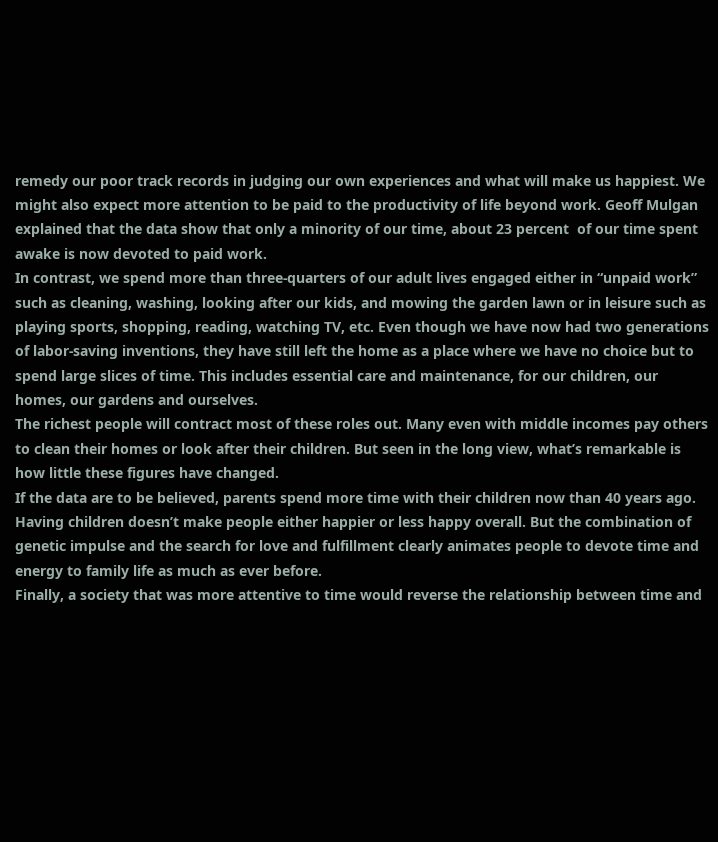remedy our poor track records in judging our own experiences and what will make us happiest. We might also expect more attention to be paid to the productivity of life beyond work. Geoff Mulgan explained that the data show that only a minority of our time, about 23 percent  of our time spent awake is now devoted to paid work.
In contrast, we spend more than three-quarters of our adult lives engaged either in “unpaid work” such as cleaning, washing, looking after our kids, and mowing the garden lawn or in leisure such as playing sports, shopping, reading, watching TV, etc. Even though we have now had two generations of labor-saving inventions, they have still left the home as a place where we have no choice but to spend large slices of time. This includes essential care and maintenance, for our children, our homes, our gardens and ourselves.
The richest people will contract most of these roles out. Many even with middle incomes pay others to clean their homes or look after their children. But seen in the long view, what’s remarkable is how little these figures have changed.
If the data are to be believed, parents spend more time with their children now than 40 years ago. Having children doesn’t make people either happier or less happy overall. But the combination of genetic impulse and the search for love and fulfillment clearly animates people to devote time and energy to family life as much as ever before.
Finally, a society that was more attentive to time would reverse the relationship between time and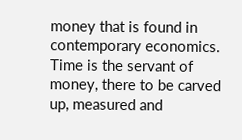money that is found in contemporary economics. Time is the servant of money, there to be carved up, measured and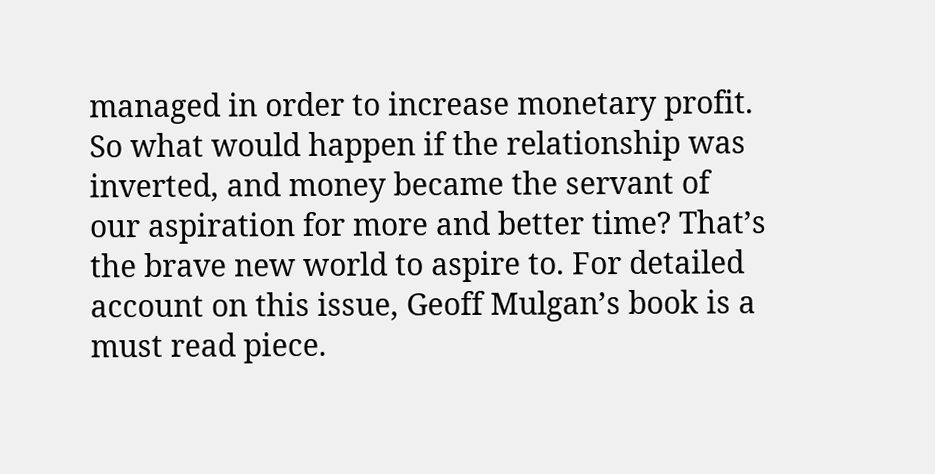managed in order to increase monetary profit. So what would happen if the relationship was inverted, and money became the servant of our aspiration for more and better time? That’s the brave new world to aspire to. For detailed account on this issue, Geoff Mulgan’s book is a must read piece.